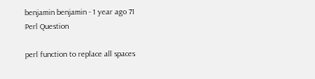benjamin benjamin - 1 year ago 71
Perl Question

perl function to replace all spaces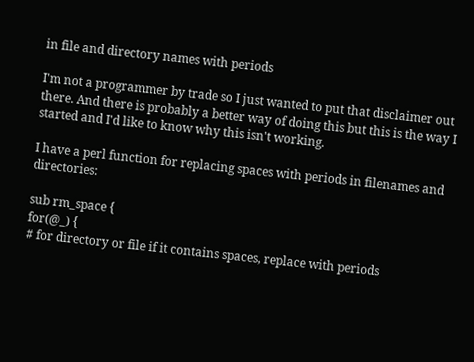in file and directory names with periods

I'm not a programmer by trade so I just wanted to put that disclaimer out there. And there is probably a better way of doing this but this is the way I started and I'd like to know why this isn't working.

I have a perl function for replacing spaces with periods in filenames and directories:

sub rm_space {
for(@_) {
# for directory or file if it contains spaces, replace with periods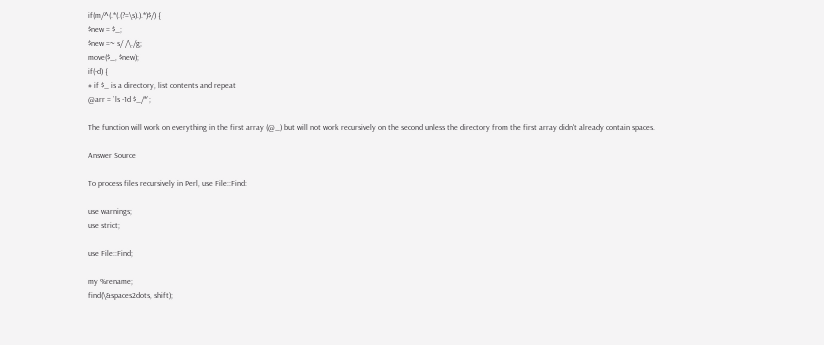if(m/^(.*(.(?=\s).).*)$/) {
$new = $_;
$new =~ s/ /\./g;
move($_, $new);
if(-d) {
# if $_ is a directory, list contents and repeat
@arr = `ls -1d $_/*`;

The function will work on everything in the first array (@_) but will not work recursively on the second unless the directory from the first array didn't already contain spaces.

Answer Source

To process files recursively in Perl, use File::Find:

use warnings;
use strict;

use File::Find;

my %rename;
find(\&spaces2dots, shift);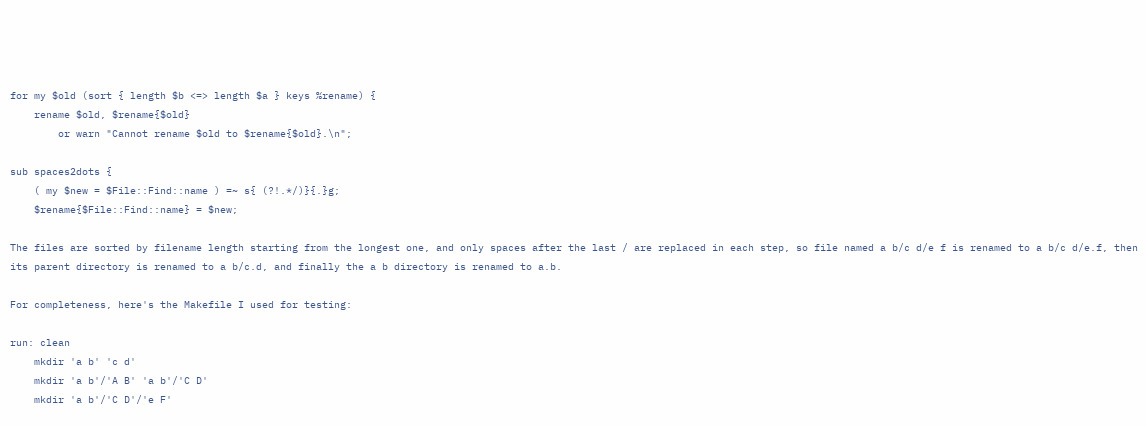for my $old (sort { length $b <=> length $a } keys %rename) {
    rename $old, $rename{$old}
        or warn "Cannot rename $old to $rename{$old}.\n";

sub spaces2dots {
    ( my $new = $File::Find::name ) =~ s{ (?!.*/)}{.}g;
    $rename{$File::Find::name} = $new;

The files are sorted by filename length starting from the longest one, and only spaces after the last / are replaced in each step, so file named a b/c d/e f is renamed to a b/c d/e.f, then its parent directory is renamed to a b/c.d, and finally the a b directory is renamed to a.b.

For completeness, here's the Makefile I used for testing:

run: clean
    mkdir 'a b' 'c d'
    mkdir 'a b'/'A B' 'a b'/'C D'
    mkdir 'a b'/'C D'/'e F'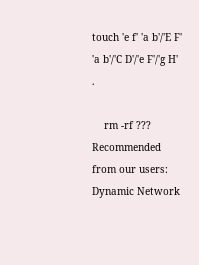touch 'e f' 'a b'/'E F' 'a b'/'C D'/'e F'/'g H' .

    rm -rf ???
Recommended from our users: Dynamic Network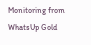Monitoring from WhatsUp Gold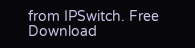from IPSwitch. Free Download